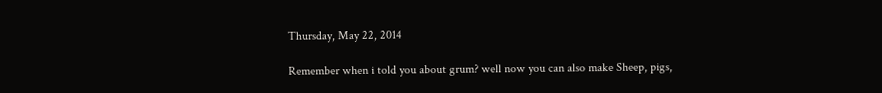Thursday, May 22, 2014

Remember when i told you about grum? well now you can also make Sheep, pigs,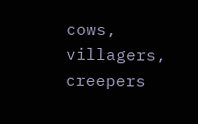cows, villagers, creepers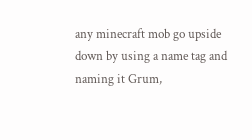any minecraft mob go upside down by using a name tag and naming it Grum,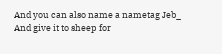And you can also name a nametag Jeb_ And give it to sheep for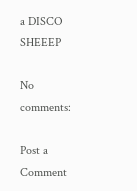a DISCO SHEEEP

No comments:

Post a Comment